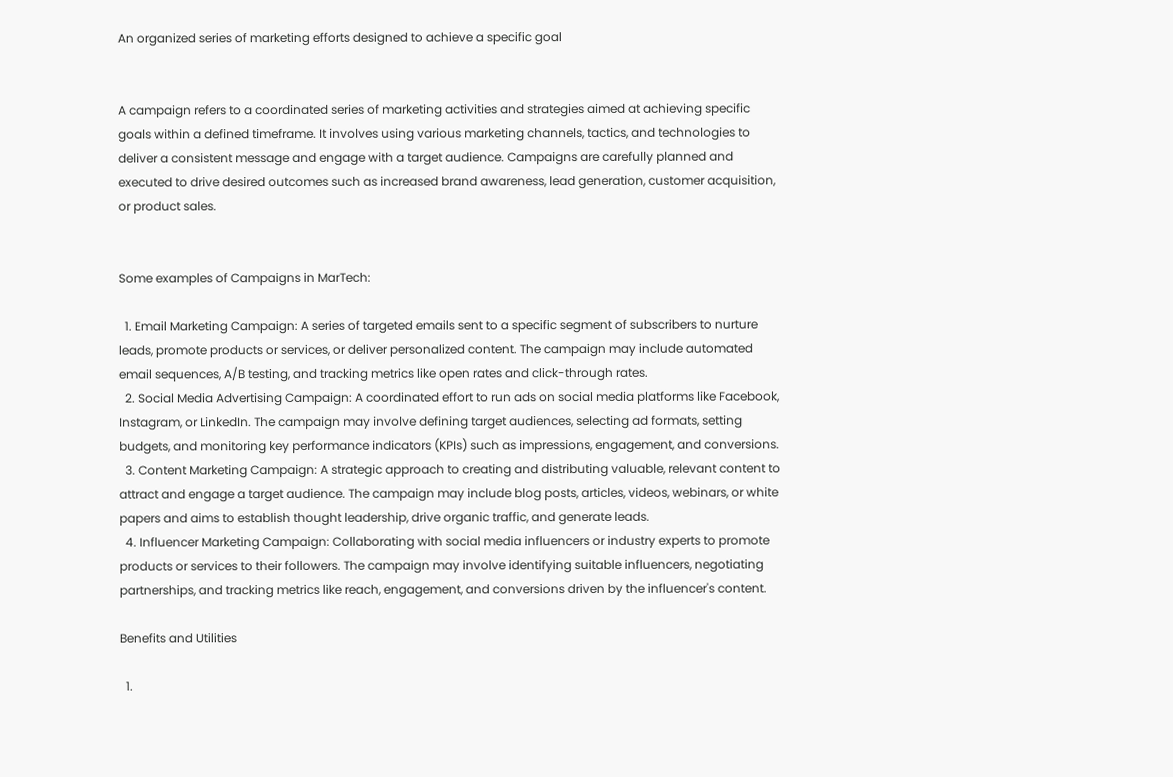An organized series of marketing efforts designed to achieve a specific goal


A campaign refers to a coordinated series of marketing activities and strategies aimed at achieving specific goals within a defined timeframe. It involves using various marketing channels, tactics, and technologies to deliver a consistent message and engage with a target audience. Campaigns are carefully planned and executed to drive desired outcomes such as increased brand awareness, lead generation, customer acquisition, or product sales.


Some examples of Campaigns in MarTech:

  1. Email Marketing Campaign: A series of targeted emails sent to a specific segment of subscribers to nurture leads, promote products or services, or deliver personalized content. The campaign may include automated email sequences, A/B testing, and tracking metrics like open rates and click-through rates.
  2. Social Media Advertising Campaign: A coordinated effort to run ads on social media platforms like Facebook, Instagram, or LinkedIn. The campaign may involve defining target audiences, selecting ad formats, setting budgets, and monitoring key performance indicators (KPIs) such as impressions, engagement, and conversions.
  3. Content Marketing Campaign: A strategic approach to creating and distributing valuable, relevant content to attract and engage a target audience. The campaign may include blog posts, articles, videos, webinars, or white papers and aims to establish thought leadership, drive organic traffic, and generate leads.
  4. Influencer Marketing Campaign: Collaborating with social media influencers or industry experts to promote products or services to their followers. The campaign may involve identifying suitable influencers, negotiating partnerships, and tracking metrics like reach, engagement, and conversions driven by the influencer's content.

Benefits and Utilities

  1.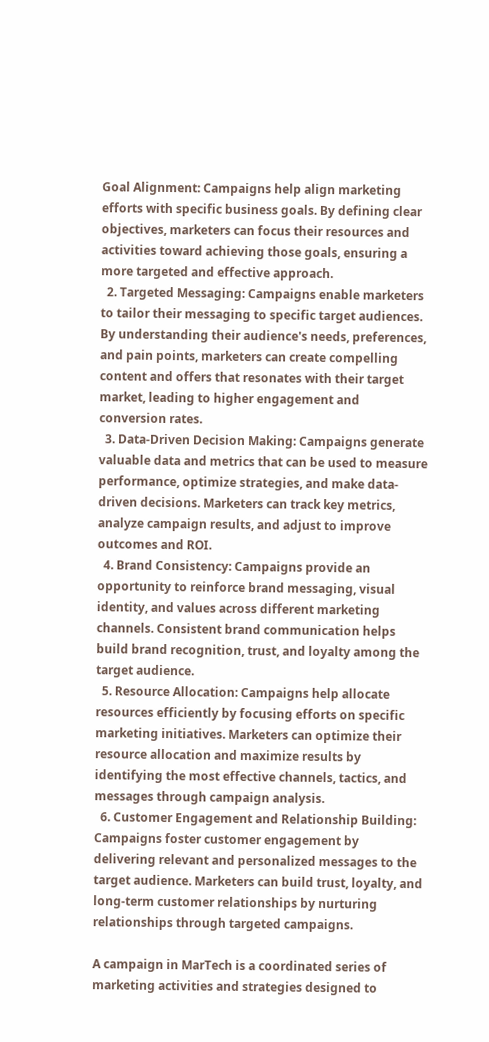Goal Alignment: Campaigns help align marketing efforts with specific business goals. By defining clear objectives, marketers can focus their resources and activities toward achieving those goals, ensuring a more targeted and effective approach.
  2. Targeted Messaging: Campaigns enable marketers to tailor their messaging to specific target audiences. By understanding their audience's needs, preferences, and pain points, marketers can create compelling content and offers that resonates with their target market, leading to higher engagement and conversion rates.
  3. Data-Driven Decision Making: Campaigns generate valuable data and metrics that can be used to measure performance, optimize strategies, and make data-driven decisions. Marketers can track key metrics, analyze campaign results, and adjust to improve outcomes and ROI.
  4. Brand Consistency: Campaigns provide an opportunity to reinforce brand messaging, visual identity, and values across different marketing channels. Consistent brand communication helps build brand recognition, trust, and loyalty among the target audience.
  5. Resource Allocation: Campaigns help allocate resources efficiently by focusing efforts on specific marketing initiatives. Marketers can optimize their resource allocation and maximize results by identifying the most effective channels, tactics, and messages through campaign analysis.
  6. Customer Engagement and Relationship Building: Campaigns foster customer engagement by delivering relevant and personalized messages to the target audience. Marketers can build trust, loyalty, and long-term customer relationships by nurturing relationships through targeted campaigns.

A campaign in MarTech is a coordinated series of marketing activities and strategies designed to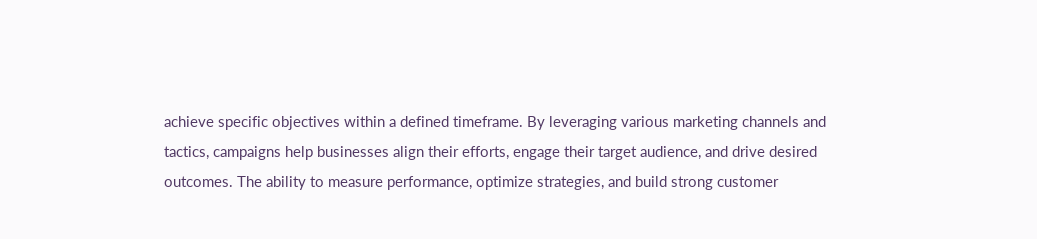achieve specific objectives within a defined timeframe. By leveraging various marketing channels and tactics, campaigns help businesses align their efforts, engage their target audience, and drive desired outcomes. The ability to measure performance, optimize strategies, and build strong customer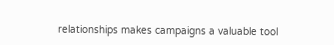relationships makes campaigns a valuable tool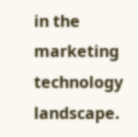in the marketing technology landscape.